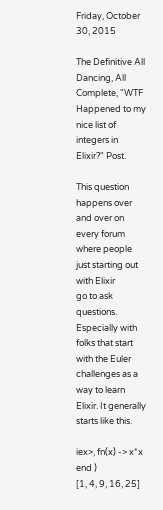Friday, October 30, 2015

The Definitive All Dancing, All Complete, "WTF Happened to my nice list of integers in Elixir?" Post.

This question happens over and over on every forum where people just starting out with Elixir
go to ask questions. Especially with folks that start with the Euler challenges as a way to learn
Elixir. It generally starts like this.

iex>, fn(x) -> x*x end )
[1, 4, 9, 16, 25]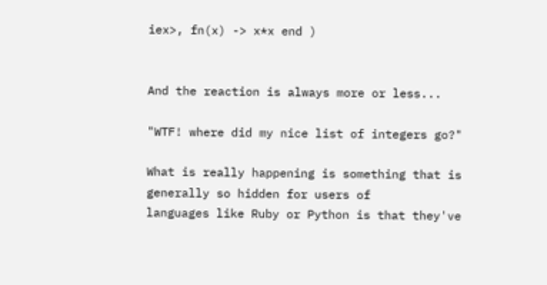iex>, fn(x) -> x*x end )


And the reaction is always more or less...

"WTF! where did my nice list of integers go?"

What is really happening is something that is generally so hidden for users of
languages like Ruby or Python is that they've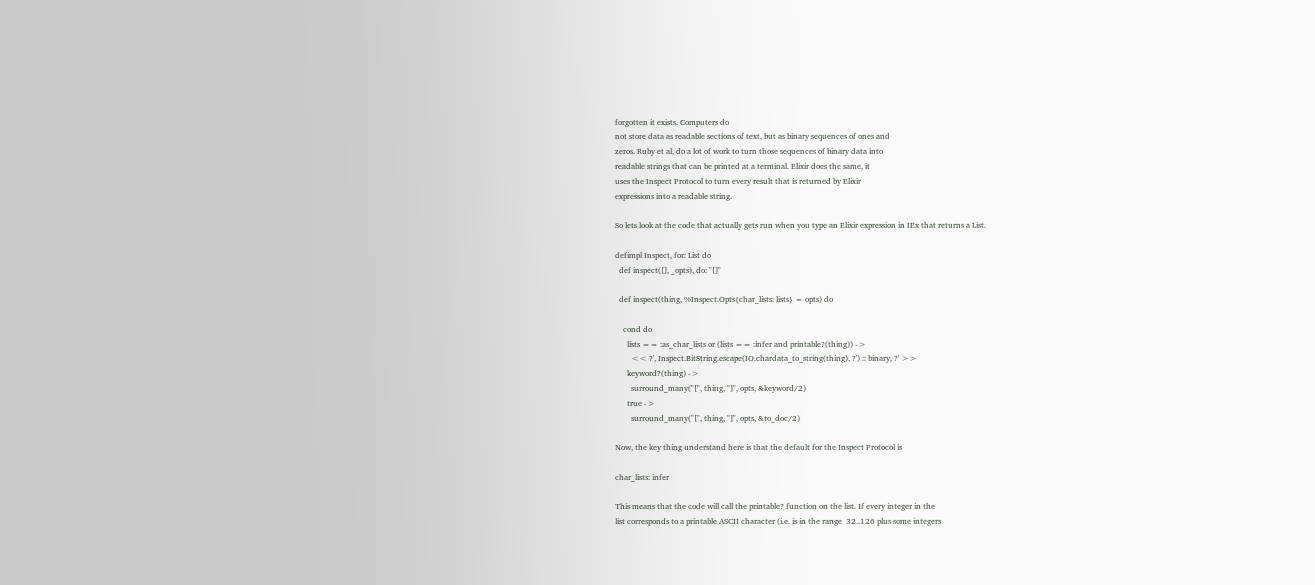forgotten it exists. Computers do
not store data as readable sections of text, but as binary sequences of ones and
zeros. Ruby et al, do a lot of work to turn those sequences of binary data into
readable strings that can be printed at a terminal. Elixir does the same, it
uses the Inspect Protocol to turn every result that is returned by Elixir
expressions into a readable string.

So lets look at the code that actually gets run when you type an Elixir expression in IEx that returns a List.

defimpl Inspect, for: List do
  def inspect([], _opts), do: "[]"

  def inspect(thing, %Inspect.Opts{char_lists: lists} = opts) do

    cond do
      lists == :as_char_lists or (lists == :infer and printable?(thing)) ->
        << ?', Inspect.BitString.escape(IO.chardata_to_string(thing), ?') :: binary, ?' >>
      keyword?(thing) ->
        surround_many("[", thing, "]", opts, &keyword/2)
      true ->
        surround_many("[", thing, "]", opts, &to_doc/2)

Now, the key thing understand here is that the default for the Inspect Protocol is

char_lists: infer

This means that the code will call the printable? function on the list. If every integer in the
list corresponds to a printable ASCII character (i.e. is in the range  32..126 plus some integers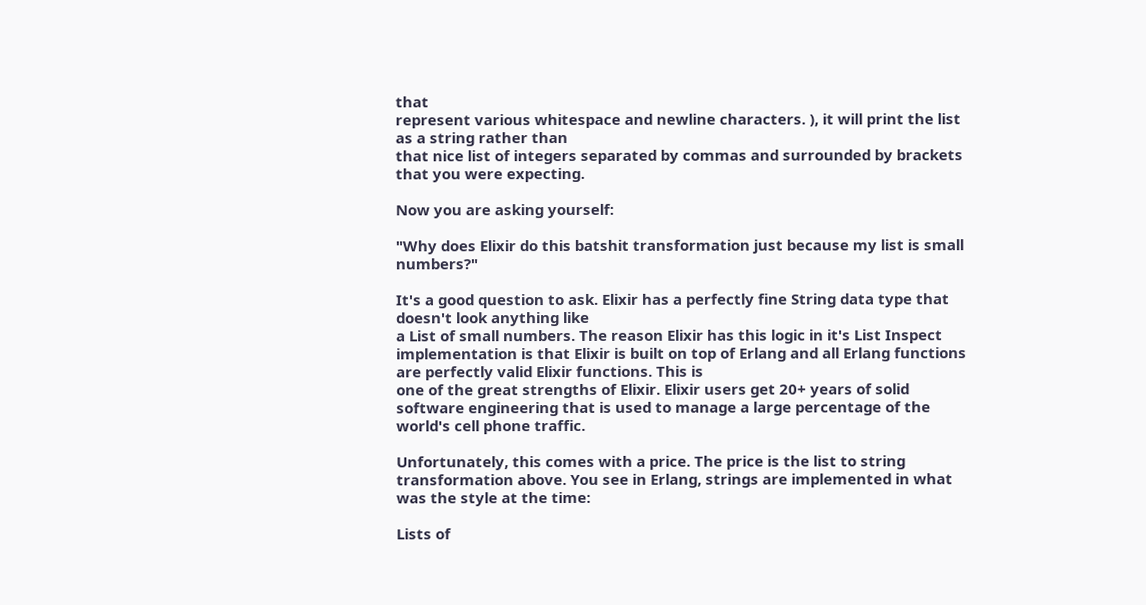that
represent various whitespace and newline characters. ), it will print the list as a string rather than
that nice list of integers separated by commas and surrounded by brackets that you were expecting.

Now you are asking yourself:

"Why does Elixir do this batshit transformation just because my list is small numbers?"

It's a good question to ask. Elixir has a perfectly fine String data type that doesn't look anything like
a List of small numbers. The reason Elixir has this logic in it's List Inspect implementation is that Elixir is built on top of Erlang and all Erlang functions are perfectly valid Elixir functions. This is
one of the great strengths of Elixir. Elixir users get 20+ years of solid software engineering that is used to manage a large percentage of the world's cell phone traffic.

Unfortunately, this comes with a price. The price is the list to string transformation above. You see in Erlang, strings are implemented in what was the style at the time:

Lists of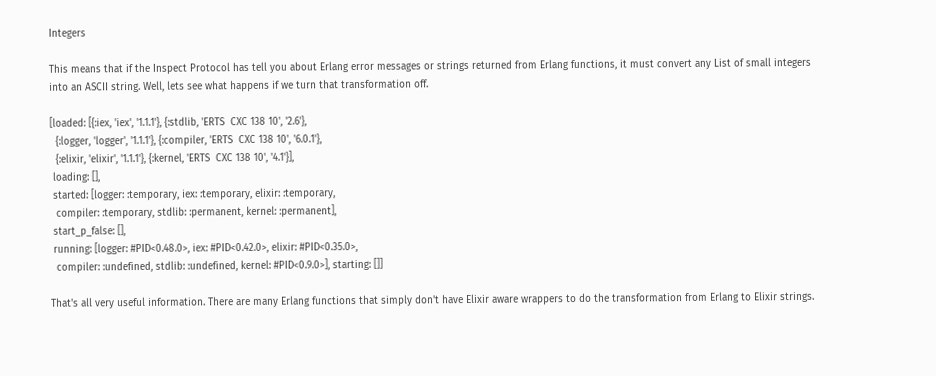Integers

This means that if the Inspect Protocol has tell you about Erlang error messages or strings returned from Erlang functions, it must convert any List of small integers into an ASCII string. Well, lets see what happens if we turn that transformation off.

[loaded: [{:iex, 'iex', '1.1.1'}, {:stdlib, 'ERTS  CXC 138 10', '2.6'},
  {:logger, 'logger', '1.1.1'}, {:compiler, 'ERTS  CXC 138 10', '6.0.1'},
  {:elixir, 'elixir', '1.1.1'}, {:kernel, 'ERTS  CXC 138 10', '4.1'}],
 loading: [],
 started: [logger: :temporary, iex: :temporary, elixir: :temporary,
  compiler: :temporary, stdlib: :permanent, kernel: :permanent],
 start_p_false: [],
 running: [logger: #PID<0.48.0>, iex: #PID<0.42.0>, elixir: #PID<0.35.0>,
  compiler: :undefined, stdlib: :undefined, kernel: #PID<0.9.0>], starting: []]

That's all very useful information. There are many Erlang functions that simply don't have Elixir aware wrappers to do the transformation from Erlang to Elixir strings.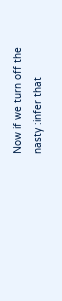Now if we turn off the nasty :infer that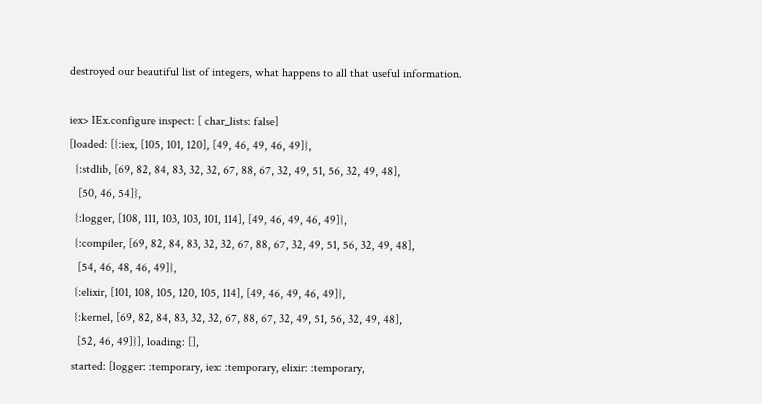destroyed our beautiful list of integers, what happens to all that useful information.

iex> IEx.configure inspect: [ char_lists: false]
[loaded: [{:iex, [105, 101, 120], [49, 46, 49, 46, 49]},
  {:stdlib, [69, 82, 84, 83, 32, 32, 67, 88, 67, 32, 49, 51, 56, 32, 49, 48],
   [50, 46, 54]},
  {:logger, [108, 111, 103, 103, 101, 114], [49, 46, 49, 46, 49]},
  {:compiler, [69, 82, 84, 83, 32, 32, 67, 88, 67, 32, 49, 51, 56, 32, 49, 48],
   [54, 46, 48, 46, 49]},
  {:elixir, [101, 108, 105, 120, 105, 114], [49, 46, 49, 46, 49]},
  {:kernel, [69, 82, 84, 83, 32, 32, 67, 88, 67, 32, 49, 51, 56, 32, 49, 48],
   [52, 46, 49]}], loading: [],
 started: [logger: :temporary, iex: :temporary, elixir: :temporary,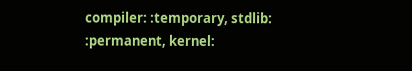compiler: :temporary, stdlib: :permanent, kernel: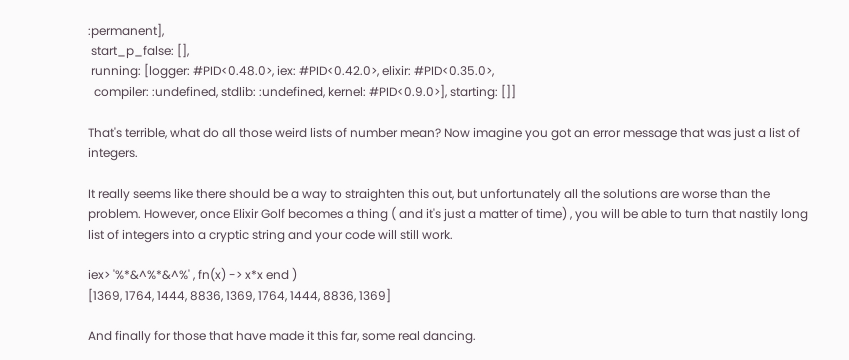:permanent],
 start_p_false: [],
 running: [logger: #PID<0.48.0>, iex: #PID<0.42.0>, elixir: #PID<0.35.0>,
  compiler: :undefined, stdlib: :undefined, kernel: #PID<0.9.0>], starting: []]

That's terrible, what do all those weird lists of number mean? Now imagine you got an error message that was just a list of integers.

It really seems like there should be a way to straighten this out, but unfortunately all the solutions are worse than the problem. However, once Elixir Golf becomes a thing ( and it's just a matter of time) , you will be able to turn that nastily long list of integers into a cryptic string and your code will still work.

iex> '%*&^%*&^%' , fn(x) -> x*x end )
[1369, 1764, 1444, 8836, 1369, 1764, 1444, 8836, 1369]

And finally for those that have made it this far, some real dancing.